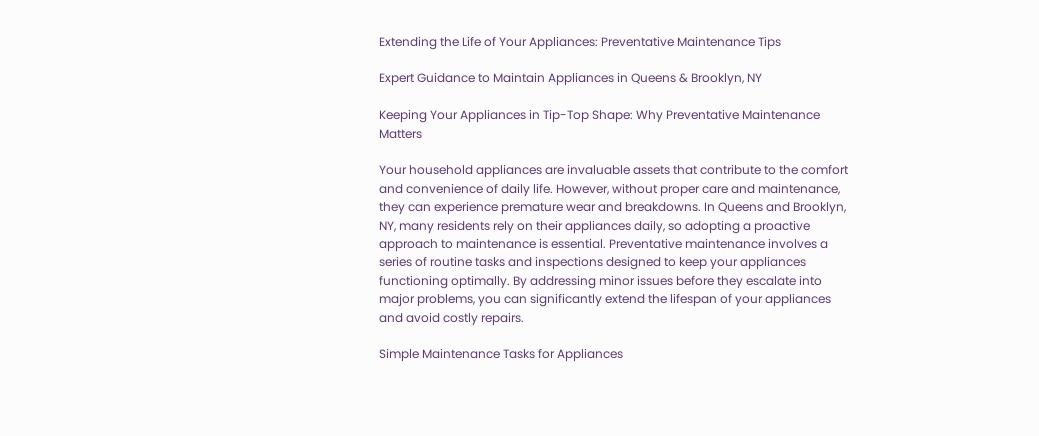Extending the Life of Your Appliances: Preventative Maintenance Tips

Expert Guidance to Maintain Appliances in Queens & Brooklyn, NY

Keeping Your Appliances in Tip-Top Shape: Why Preventative Maintenance Matters

Your household appliances are invaluable assets that contribute to the comfort and convenience of daily life. However, without proper care and maintenance, they can experience premature wear and breakdowns. In Queens and Brooklyn, NY, many residents rely on their appliances daily, so adopting a proactive approach to maintenance is essential. Preventative maintenance involves a series of routine tasks and inspections designed to keep your appliances functioning optimally. By addressing minor issues before they escalate into major problems, you can significantly extend the lifespan of your appliances and avoid costly repairs.

Simple Maintenance Tasks for Appliances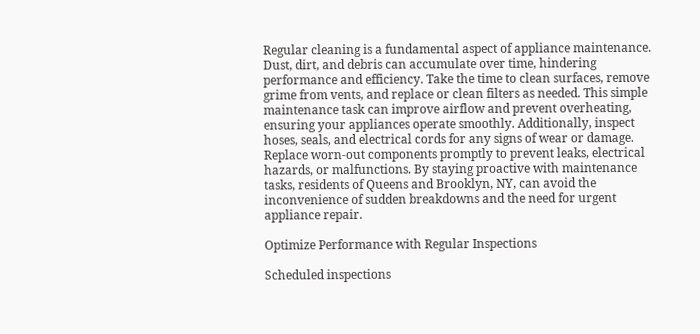Regular cleaning is a fundamental aspect of appliance maintenance. Dust, dirt, and debris can accumulate over time, hindering performance and efficiency. Take the time to clean surfaces, remove grime from vents, and replace or clean filters as needed. This simple maintenance task can improve airflow and prevent overheating, ensuring your appliances operate smoothly. Additionally, inspect hoses, seals, and electrical cords for any signs of wear or damage. Replace worn-out components promptly to prevent leaks, electrical hazards, or malfunctions. By staying proactive with maintenance tasks, residents of Queens and Brooklyn, NY, can avoid the inconvenience of sudden breakdowns and the need for urgent appliance repair.

Optimize Performance with Regular Inspections

Scheduled inspections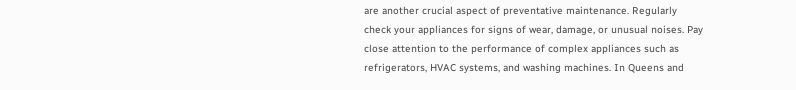are another crucial aspect of preventative maintenance. Regularly check your appliances for signs of wear, damage, or unusual noises. Pay close attention to the performance of complex appliances such as refrigerators, HVAC systems, and washing machines. In Queens and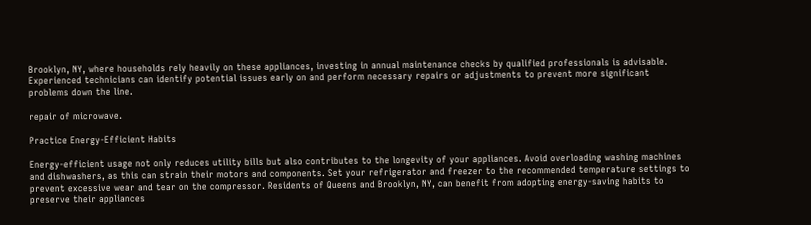Brooklyn, NY, where households rely heavily on these appliances, investing in annual maintenance checks by qualified professionals is advisable. Experienced technicians can identify potential issues early on and perform necessary repairs or adjustments to prevent more significant problems down the line.

repair of microwave.

Practice Energy-Efficient Habits

Energy-efficient usage not only reduces utility bills but also contributes to the longevity of your appliances. Avoid overloading washing machines and dishwashers, as this can strain their motors and components. Set your refrigerator and freezer to the recommended temperature settings to prevent excessive wear and tear on the compressor. Residents of Queens and Brooklyn, NY, can benefit from adopting energy-saving habits to preserve their appliances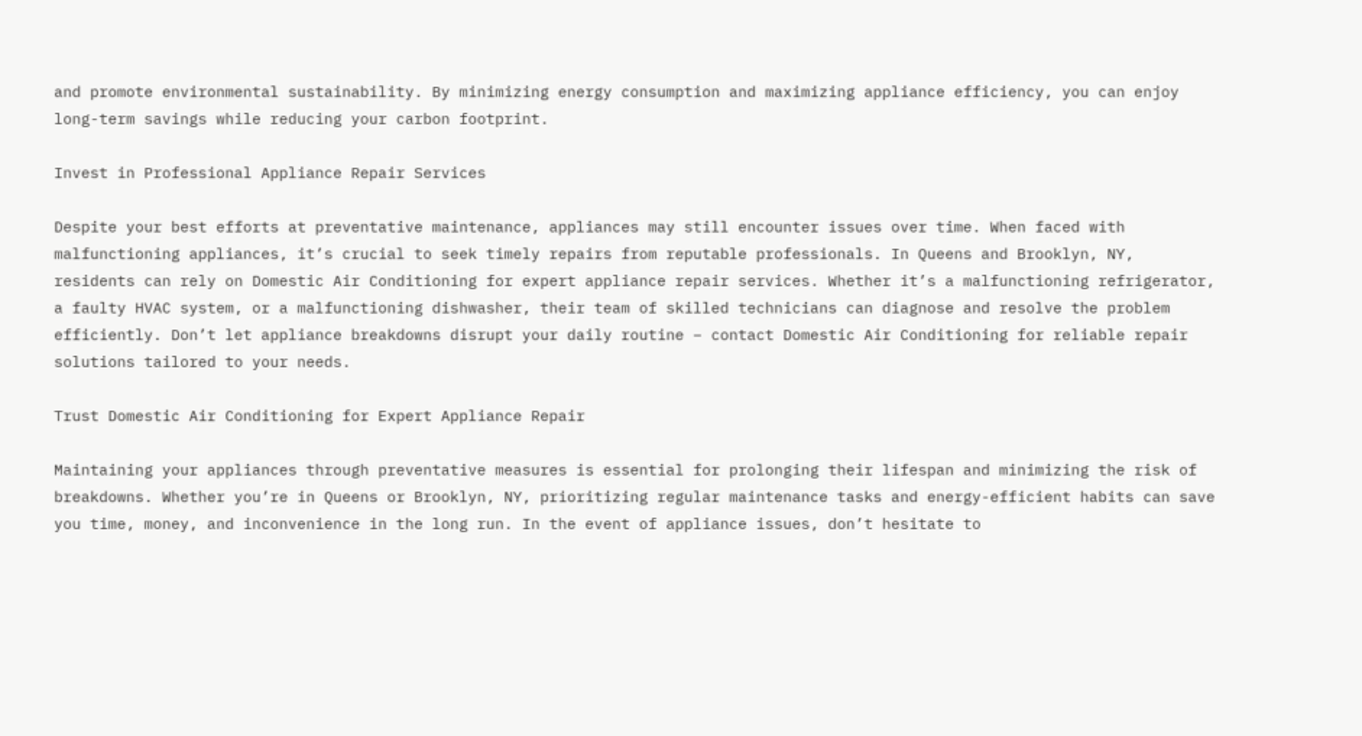and promote environmental sustainability. By minimizing energy consumption and maximizing appliance efficiency, you can enjoy long-term savings while reducing your carbon footprint.

Invest in Professional Appliance Repair Services

Despite your best efforts at preventative maintenance, appliances may still encounter issues over time. When faced with malfunctioning appliances, it’s crucial to seek timely repairs from reputable professionals. In Queens and Brooklyn, NY, residents can rely on Domestic Air Conditioning for expert appliance repair services. Whether it’s a malfunctioning refrigerator, a faulty HVAC system, or a malfunctioning dishwasher, their team of skilled technicians can diagnose and resolve the problem efficiently. Don’t let appliance breakdowns disrupt your daily routine – contact Domestic Air Conditioning for reliable repair solutions tailored to your needs.

Trust Domestic Air Conditioning for Expert Appliance Repair

Maintaining your appliances through preventative measures is essential for prolonging their lifespan and minimizing the risk of breakdowns. Whether you’re in Queens or Brooklyn, NY, prioritizing regular maintenance tasks and energy-efficient habits can save you time, money, and inconvenience in the long run. In the event of appliance issues, don’t hesitate to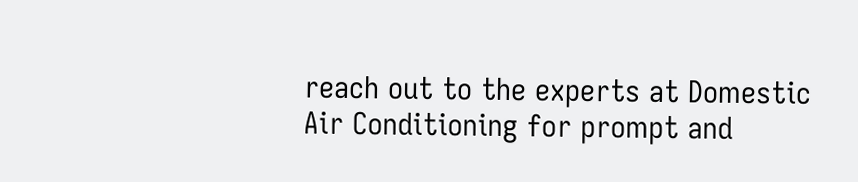reach out to the experts at Domestic Air Conditioning for prompt and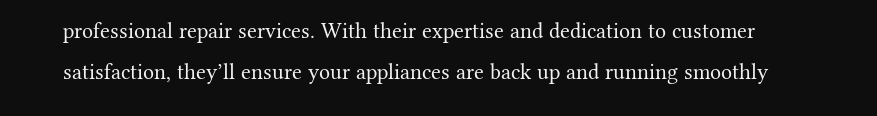professional repair services. With their expertise and dedication to customer satisfaction, they’ll ensure your appliances are back up and running smoothly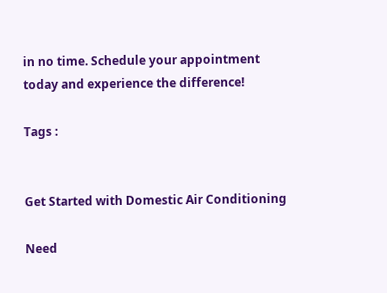in no time. Schedule your appointment today and experience the difference!

Tags :


Get Started with Domestic Air Conditioning

Need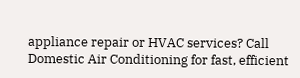appliance repair or HVAC services? Call Domestic Air Conditioning for fast, efficient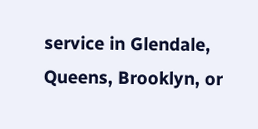service in Glendale, Queens, Brooklyn, or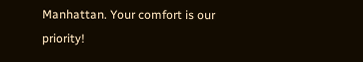Manhattan. Your comfort is our priority!